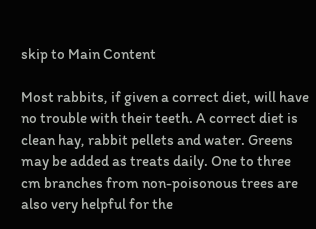skip to Main Content

Most rabbits, if given a correct diet, will have no trouble with their teeth. A correct diet is clean hay, rabbit pellets and water. Greens may be added as treats daily. One to three cm branches from non-poisonous trees are also very helpful for the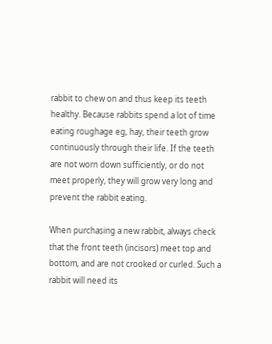rabbit to chew on and thus keep its teeth healthy. Because rabbits spend a lot of time eating roughage eg, hay, their teeth grow continuously through their life. If the teeth are not worn down sufficiently, or do not meet properly, they will grow very long and prevent the rabbit eating.

When purchasing a new rabbit, always check that the front teeth (incisors) meet top and bottom, and are not crooked or curled. Such a rabbit will need its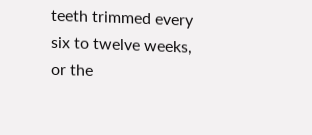teeth trimmed every six to twelve weeks, or the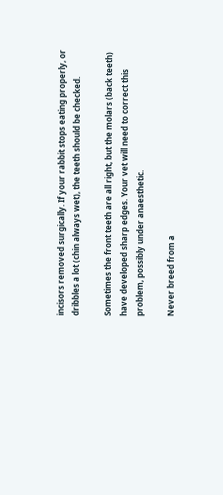incisors removed surgically. If your rabbit stops eating properly, or dribbles a lot (chin always wet), the teeth should be checked.

Sometimes the front teeth are all right, but the molars (back teeth) have developed sharp edges. Your vet will need to correct this problem, possibly under anaesthetic.

Never breed from a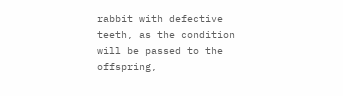rabbit with defective teeth, as the condition will be passed to the offspring,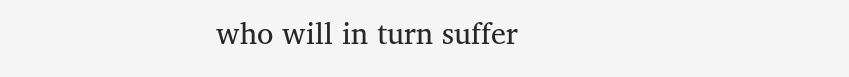who will in turn suffer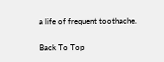a life of frequent toothache.

Back To Top